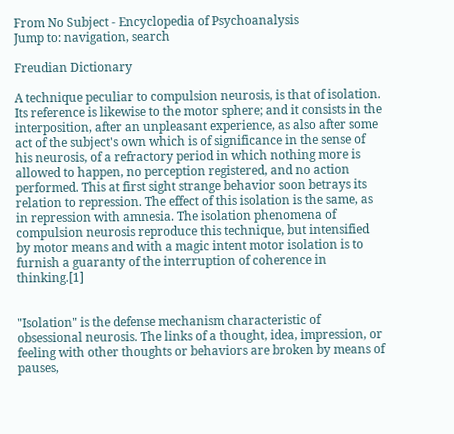From No Subject - Encyclopedia of Psychoanalysis
Jump to: navigation, search

Freudian Dictionary

A technique peculiar to compulsion neurosis, is that of isolation. Its reference is likewise to the motor sphere; and it consists in the interposition, after an unpleasant experience, as also after some act of the subject's own which is of significance in the sense of his neurosis, of a refractory period in which nothing more is allowed to happen, no perception registered, and no action performed. This at first sight strange behavior soon betrays its relation to repression. The effect of this isolation is the same, as in repression with amnesia. The isolation phenomena of compulsion neurosis reproduce this technique, but intensified by motor means and with a magic intent motor isolation is to furnish a guaranty of the interruption of coherence in thinking.[1]


"Isolation" is the defense mechanism characteristic of obsessional neurosis. The links of a thought, idea, impression, or feeling with other thoughts or behaviors are broken by means of pauses,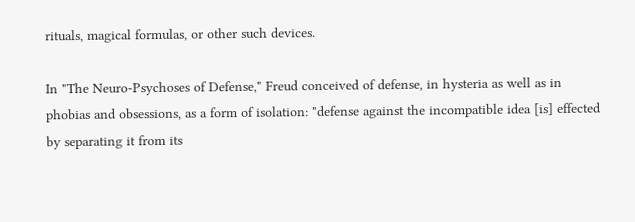rituals, magical formulas, or other such devices.

In "The Neuro-Psychoses of Defense," Freud conceived of defense, in hysteria as well as in phobias and obsessions, as a form of isolation: "defense against the incompatible idea [is] effected by separating it from its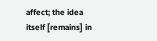affect; the idea itself [remains] in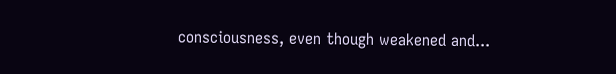consciousness, even though weakened and...